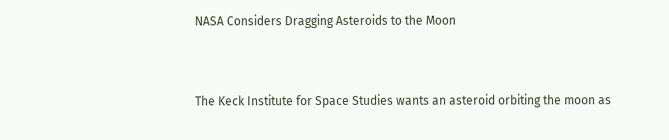NASA Considers Dragging Asteroids to the Moon


The Keck Institute for Space Studies wants an asteroid orbiting the moon as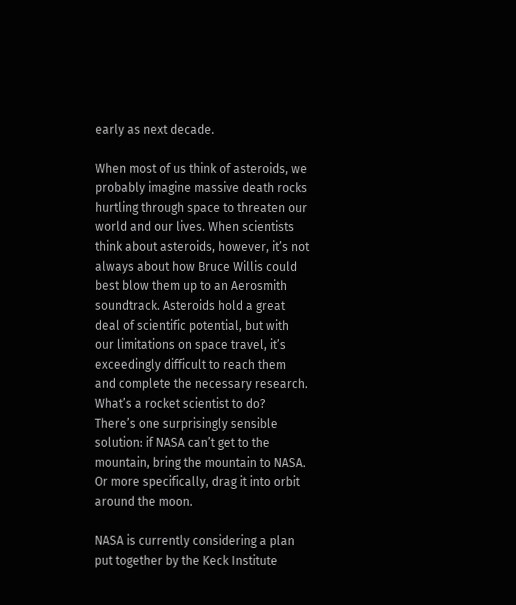early as next decade.

When most of us think of asteroids, we probably imagine massive death rocks hurtling through space to threaten our world and our lives. When scientists think about asteroids, however, it’s not always about how Bruce Willis could best blow them up to an Aerosmith soundtrack. Asteroids hold a great deal of scientific potential, but with our limitations on space travel, it’s exceedingly difficult to reach them and complete the necessary research. What’s a rocket scientist to do? There’s one surprisingly sensible solution: if NASA can’t get to the mountain, bring the mountain to NASA. Or more specifically, drag it into orbit around the moon.

NASA is currently considering a plan put together by the Keck Institute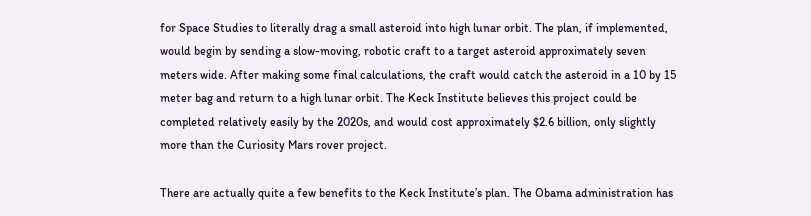for Space Studies to literally drag a small asteroid into high lunar orbit. The plan, if implemented, would begin by sending a slow-moving, robotic craft to a target asteroid approximately seven meters wide. After making some final calculations, the craft would catch the asteroid in a 10 by 15 meter bag and return to a high lunar orbit. The Keck Institute believes this project could be completed relatively easily by the 2020s, and would cost approximately $2.6 billion, only slightly more than the Curiosity Mars rover project.

There are actually quite a few benefits to the Keck Institute’s plan. The Obama administration has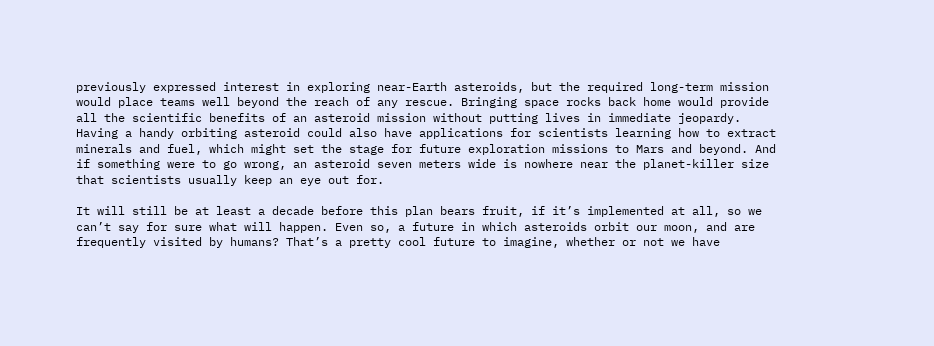previously expressed interest in exploring near-Earth asteroids, but the required long-term mission would place teams well beyond the reach of any rescue. Bringing space rocks back home would provide all the scientific benefits of an asteroid mission without putting lives in immediate jeopardy. Having a handy orbiting asteroid could also have applications for scientists learning how to extract minerals and fuel, which might set the stage for future exploration missions to Mars and beyond. And if something were to go wrong, an asteroid seven meters wide is nowhere near the planet-killer size that scientists usually keep an eye out for.

It will still be at least a decade before this plan bears fruit, if it’s implemented at all, so we can’t say for sure what will happen. Even so, a future in which asteroids orbit our moon, and are frequently visited by humans? That’s a pretty cool future to imagine, whether or not we have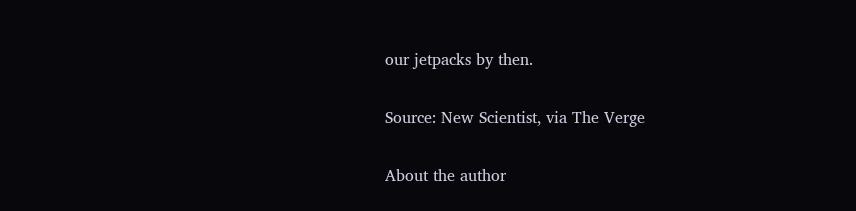our jetpacks by then.

Source: New Scientist, via The Verge

About the author